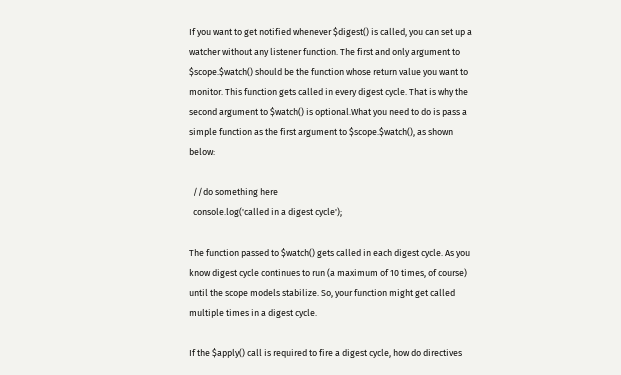If you want to get notified whenever $digest() is called, you can set up a watcher without any listener function. The first and only argument to $scope.$watch() should be the function whose return value you want to monitor. This function gets called in every digest cycle. That is why the second argument to $watch() is optional.What you need to do is pass a simple function as the first argument to $scope.$watch(), as shown below:

  //do something here
  console.log('called in a digest cycle');

The function passed to $watch() gets called in each digest cycle. As you know digest cycle continues to run (a maximum of 10 times, of course) until the scope models stabilize. So, your function might get called multiple times in a digest cycle.

If the $apply() call is required to fire a digest cycle, how do directives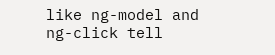like ng-model and ng-click tell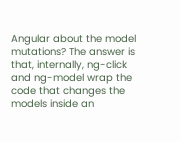Angular about the model mutations? The answer is that, internally, ng-click and ng-model wrap the code that changes the models inside an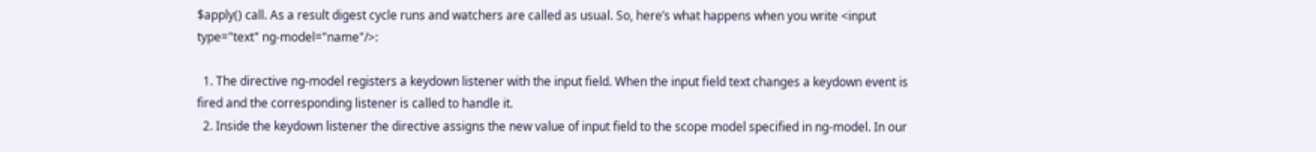$apply() call. As a result digest cycle runs and watchers are called as usual. So, here’s what happens when you write <input type="text" ng-model="name"/>:

  1. The directive ng-model registers a keydown listener with the input field. When the input field text changes a keydown event is fired and the corresponding listener is called to handle it.
  2. Inside the keydown listener the directive assigns the new value of input field to the scope model specified in ng-model. In our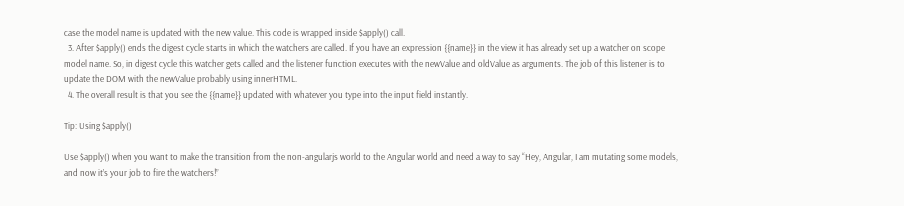case the model name is updated with the new value. This code is wrapped inside $apply() call.
  3. After $apply() ends the digest cycle starts in which the watchers are called. If you have an expression {{name}} in the view it has already set up a watcher on scope model name. So, in digest cycle this watcher gets called and the listener function executes with the newValue and oldValue as arguments. The job of this listener is to update the DOM with the newValue probably using innerHTML.
  4. The overall result is that you see the {{name}} updated with whatever you type into the input field instantly.

Tip: Using $apply()

Use $apply() when you want to make the transition from the non-angularjs world to the Angular world and need a way to say “Hey, Angular, I am mutating some models, and now it’s your job to fire the watchers!”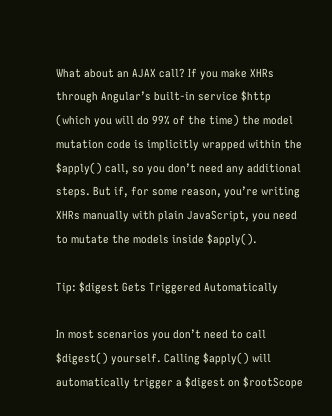What about an AJAX call? If you make XHRs through Angular’s built-in service $http (which you will do 99% of the time) the model mutation code is implicitly wrapped within the $apply() call, so you don’t need any additional steps. But if, for some reason, you’re writing XHRs manually with plain JavaScript, you need to mutate the models inside $apply().

Tip: $digest Gets Triggered Automatically

In most scenarios you don’t need to call $digest() yourself. Calling $apply() will automatically trigger a $digest on $rootScope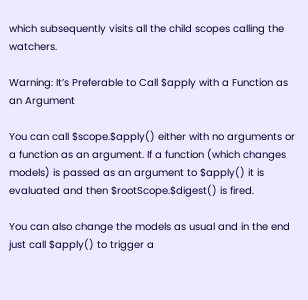which subsequently visits all the child scopes calling the watchers.

Warning: It’s Preferable to Call $apply with a Function as an Argument

You can call $scope.$apply() either with no arguments or a function as an argument. If a function (which changes models) is passed as an argument to $apply() it is evaluated and then $rootScope.$digest() is fired.

You can also change the models as usual and in the end just call $apply() to trigger a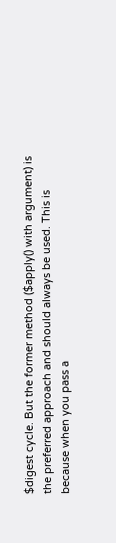$digest cycle. But the former method ($apply() with argument) is the preferred approach and should always be used. This is because when you pass a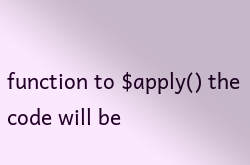function to $apply() the code will be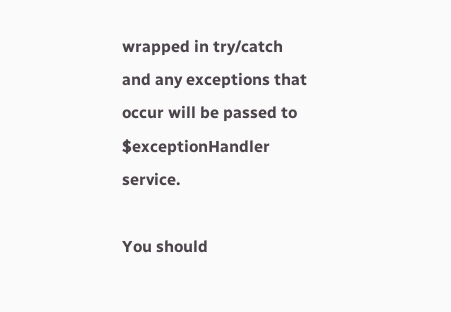wrapped in try/catch and any exceptions that occur will be passed to $exceptionHandler service.

You should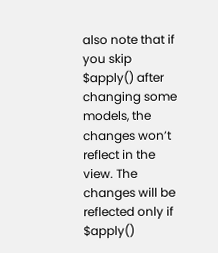also note that if you skip $apply() after changing some models, the changes won’t reflect in the view. The changes will be reflected only if $apply()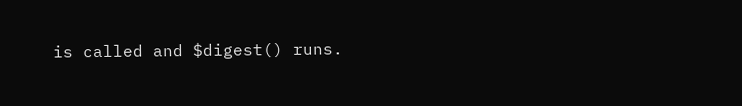is called and $digest() runs.